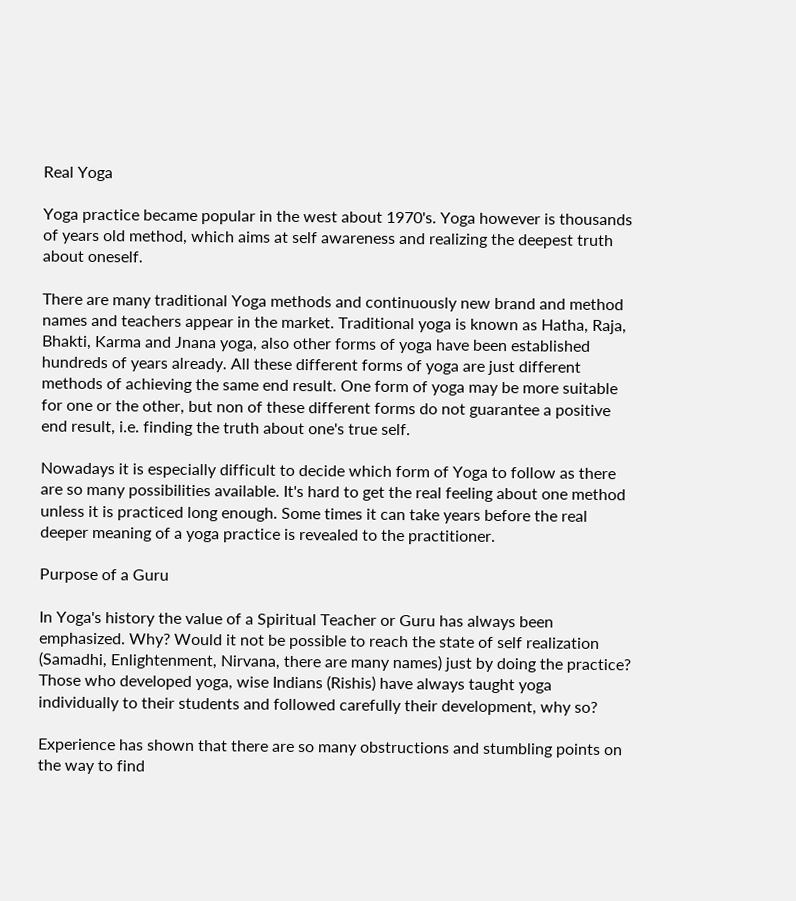Real Yoga

Yoga practice became popular in the west about 1970's. Yoga however is thousands of years old method, which aims at self awareness and realizing the deepest truth about oneself.

There are many traditional Yoga methods and continuously new brand and method names and teachers appear in the market. Traditional yoga is known as Hatha, Raja, Bhakti, Karma and Jnana yoga, also other forms of yoga have been established hundreds of years already. All these different forms of yoga are just different methods of achieving the same end result. One form of yoga may be more suitable for one or the other, but non of these different forms do not guarantee a positive end result, i.e. finding the truth about one's true self.

Nowadays it is especially difficult to decide which form of Yoga to follow as there are so many possibilities available. It's hard to get the real feeling about one method unless it is practiced long enough. Some times it can take years before the real deeper meaning of a yoga practice is revealed to the practitioner.

Purpose of a Guru

In Yoga's history the value of a Spiritual Teacher or Guru has always been emphasized. Why? Would it not be possible to reach the state of self realization (Samadhi, Enlightenment, Nirvana, there are many names) just by doing the practice? Those who developed yoga, wise Indians (Rishis) have always taught yoga individually to their students and followed carefully their development, why so?

Experience has shown that there are so many obstructions and stumbling points on the way to find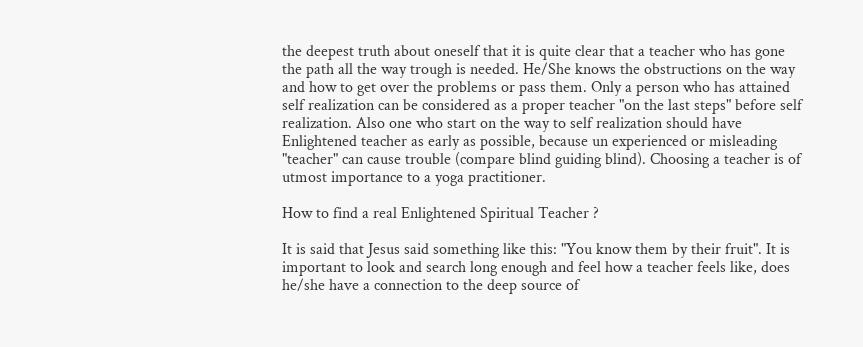the deepest truth about oneself that it is quite clear that a teacher who has gone the path all the way trough is needed. He/She knows the obstructions on the way and how to get over the problems or pass them. Only a person who has attained self realization can be considered as a proper teacher "on the last steps" before self realization. Also one who start on the way to self realization should have Enlightened teacher as early as possible, because un experienced or misleading "teacher" can cause trouble (compare blind guiding blind). Choosing a teacher is of utmost importance to a yoga practitioner.

How to find a real Enlightened Spiritual Teacher ?

It is said that Jesus said something like this: "You know them by their fruit". It is important to look and search long enough and feel how a teacher feels like, does he/she have a connection to the deep source of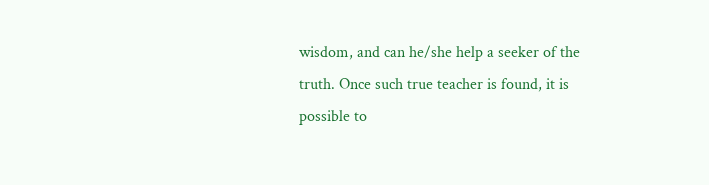wisdom, and can he/she help a seeker of the truth. Once such true teacher is found, it is possible to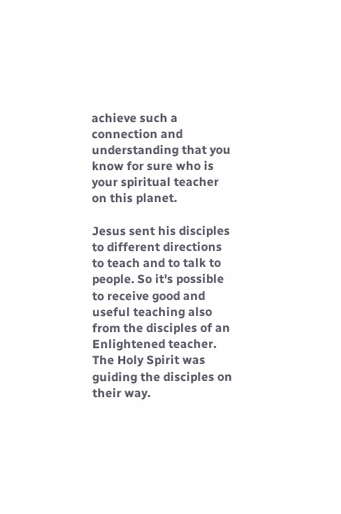achieve such a connection and understanding that you know for sure who is your spiritual teacher on this planet.

Jesus sent his disciples to different directions to teach and to talk to people. So it's possible to receive good and useful teaching also from the disciples of an Enlightened teacher. The Holy Spirit was guiding the disciples on their way.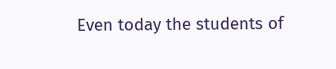Even today the students of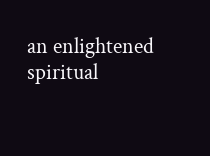an enlightened spiritual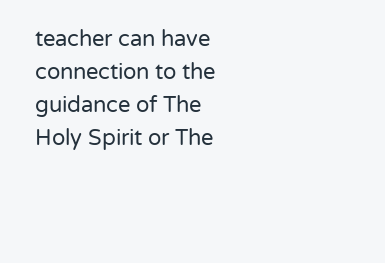teacher can have connection to the guidance of The Holy Spirit or The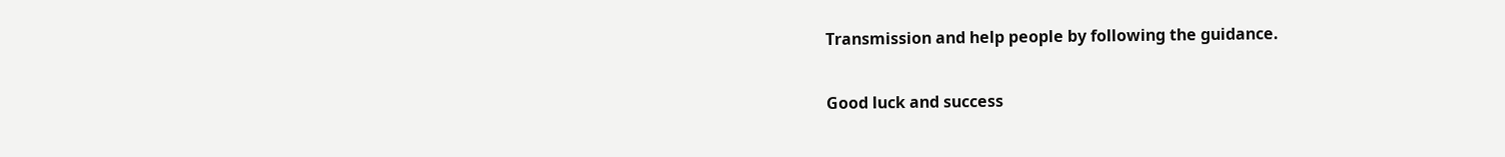Transmission and help people by following the guidance.

Good luck and success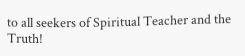to all seekers of Spiritual Teacher and the Truth!